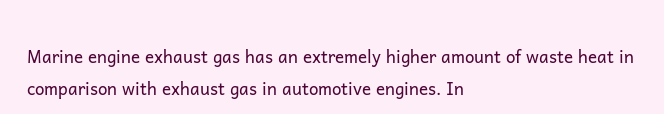Marine engine exhaust gas has an extremely higher amount of waste heat in comparison with exhaust gas in automotive engines. In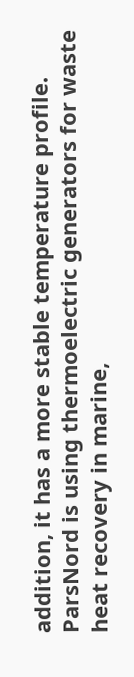addition, it has a more stable temperature profile. ParsNord is using thermoelectric generators for waste heat recovery in marine,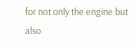for not only the engine but also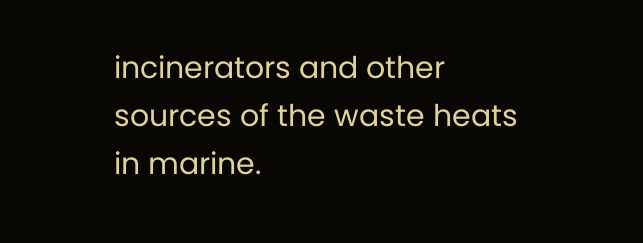incinerators and other sources of the waste heats in marine.